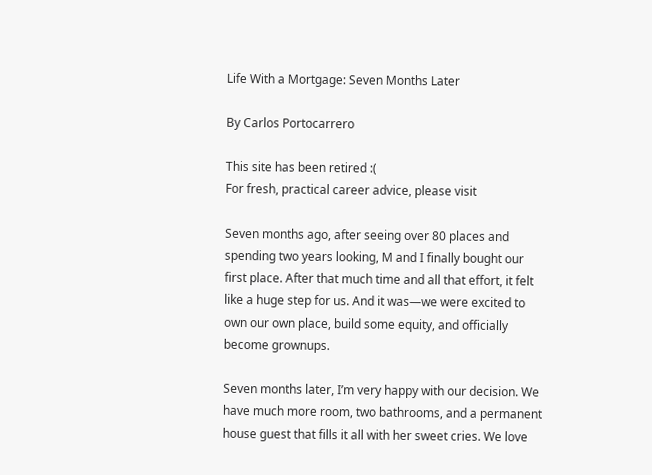Life With a Mortgage: Seven Months Later

By Carlos Portocarrero

This site has been retired :(
For fresh, practical career advice, please visit

Seven months ago, after seeing over 80 places and spending two years looking, M and I finally bought our first place. After that much time and all that effort, it felt like a huge step for us. And it was—we were excited to own our own place, build some equity, and officially become grownups.

Seven months later, I’m very happy with our decision. We have much more room, two bathrooms, and a permanent house guest that fills it all with her sweet cries. We love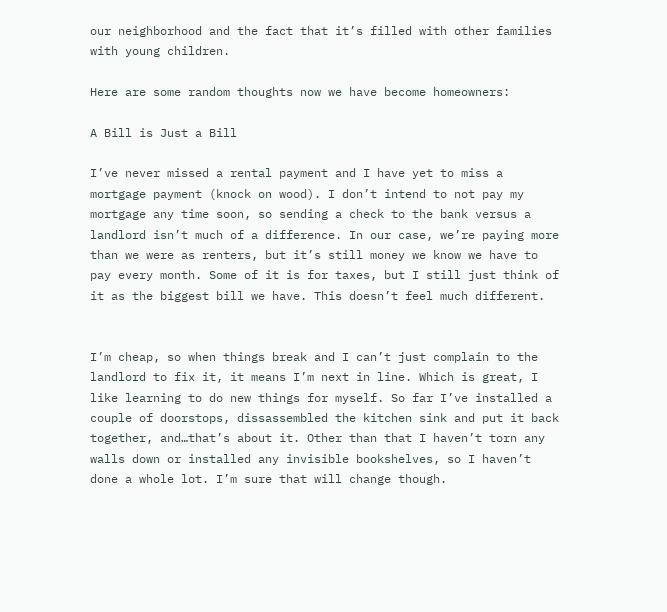our neighborhood and the fact that it’s filled with other families with young children.

Here are some random thoughts now we have become homeowners:

A Bill is Just a Bill

I’ve never missed a rental payment and I have yet to miss a mortgage payment (knock on wood). I don’t intend to not pay my mortgage any time soon, so sending a check to the bank versus a landlord isn’t much of a difference. In our case, we’re paying more than we were as renters, but it’s still money we know we have to pay every month. Some of it is for taxes, but I still just think of it as the biggest bill we have. This doesn’t feel much different.


I’m cheap, so when things break and I can’t just complain to the landlord to fix it, it means I’m next in line. Which is great, I like learning to do new things for myself. So far I’ve installed a couple of doorstops, dissassembled the kitchen sink and put it back together, and…that’s about it. Other than that I haven’t torn any walls down or installed any invisible bookshelves, so I haven’t done a whole lot. I’m sure that will change though.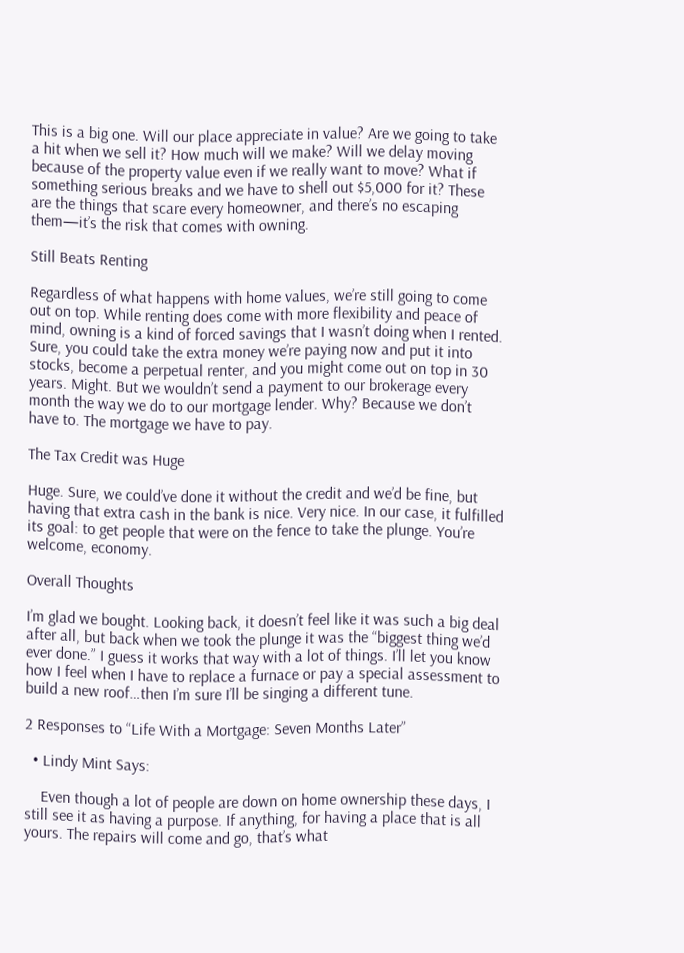This is a big one. Will our place appreciate in value? Are we going to take a hit when we sell it? How much will we make? Will we delay moving because of the property value even if we really want to move? What if something serious breaks and we have to shell out $5,000 for it? These are the things that scare every homeowner, and there’s no escaping them—it’s the risk that comes with owning.

Still Beats Renting

Regardless of what happens with home values, we’re still going to come out on top. While renting does come with more flexibility and peace of mind, owning is a kind of forced savings that I wasn’t doing when I rented. Sure, you could take the extra money we’re paying now and put it into stocks, become a perpetual renter, and you might come out on top in 30 years. Might. But we wouldn’t send a payment to our brokerage every month the way we do to our mortgage lender. Why? Because we don’t have to. The mortgage we have to pay.

The Tax Credit was Huge

Huge. Sure, we could’ve done it without the credit and we’d be fine, but having that extra cash in the bank is nice. Very nice. In our case, it fulfilled its goal: to get people that were on the fence to take the plunge. You’re welcome, economy.

Overall Thoughts

I’m glad we bought. Looking back, it doesn’t feel like it was such a big deal after all, but back when we took the plunge it was the “biggest thing we’d ever done.” I guess it works that way with a lot of things. I’ll let you know how I feel when I have to replace a furnace or pay a special assessment to build a new roof…then I’m sure I’ll be singing a different tune.

2 Responses to “Life With a Mortgage: Seven Months Later”

  • Lindy Mint Says:

    Even though a lot of people are down on home ownership these days, I still see it as having a purpose. If anything, for having a place that is all yours. The repairs will come and go, that’s what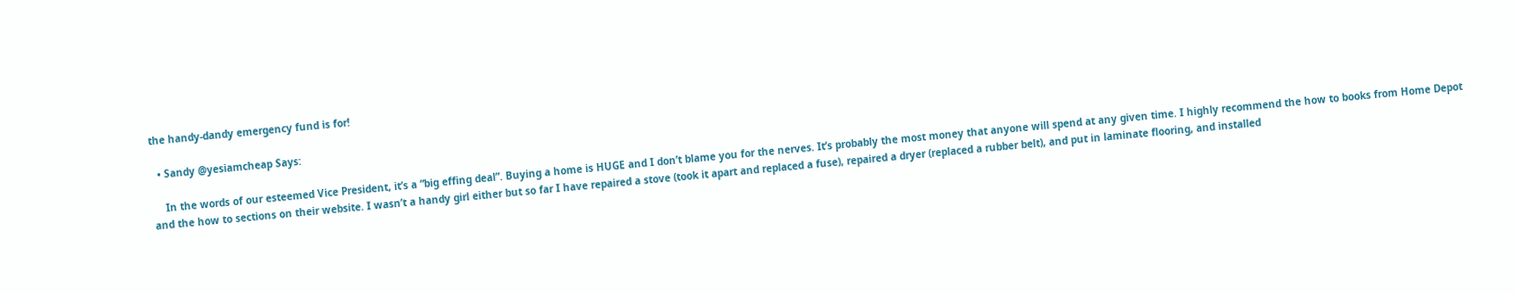the handy-dandy emergency fund is for!

  • Sandy @yesiamcheap Says:

    In the words of our esteemed Vice President, it’s a “big effing deal”. Buying a home is HUGE and I don’t blame you for the nerves. It’s probably the most money that anyone will spend at any given time. I highly recommend the how to books from Home Depot and the how to sections on their website. I wasn’t a handy girl either but so far I have repaired a stove (took it apart and replaced a fuse), repaired a dryer (replaced a rubber belt), and put in laminate flooring, and installed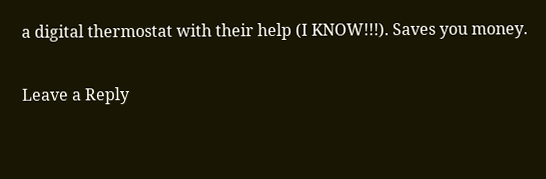a digital thermostat with their help (I KNOW!!!). Saves you money.

Leave a Reply